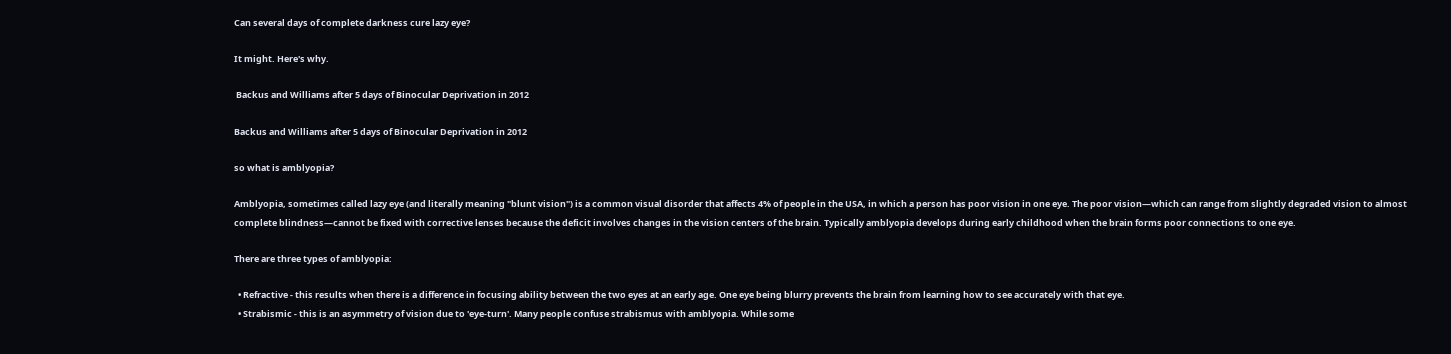Can several days of complete darkness cure lazy eye?

It might. Here's why.

 Backus and Williams after 5 days of Binocular Deprivation in 2012

Backus and Williams after 5 days of Binocular Deprivation in 2012

so what is amblyopia?

Amblyopia, sometimes called lazy eye (and literally meaning "blunt vision") is a common visual disorder that affects 4% of people in the USA, in which a person has poor vision in one eye. The poor vision—which can range from slightly degraded vision to almost complete blindness—cannot be fixed with corrective lenses because the deficit involves changes in the vision centers of the brain. Typically amblyopia develops during early childhood when the brain forms poor connections to one eye.

There are three types of amblyopia:

  • Refractive - this results when there is a difference in focusing ability between the two eyes at an early age. One eye being blurry prevents the brain from learning how to see accurately with that eye.
  • Strabismic - this is an asymmetry of vision due to 'eye-turn'. Many people confuse strabismus with amblyopia. While some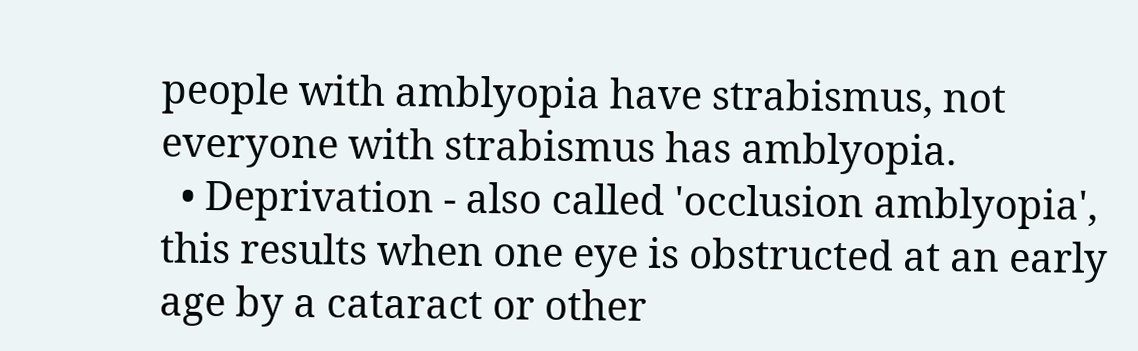people with amblyopia have strabismus, not everyone with strabismus has amblyopia.
  • Deprivation - also called 'occlusion amblyopia', this results when one eye is obstructed at an early age by a cataract or other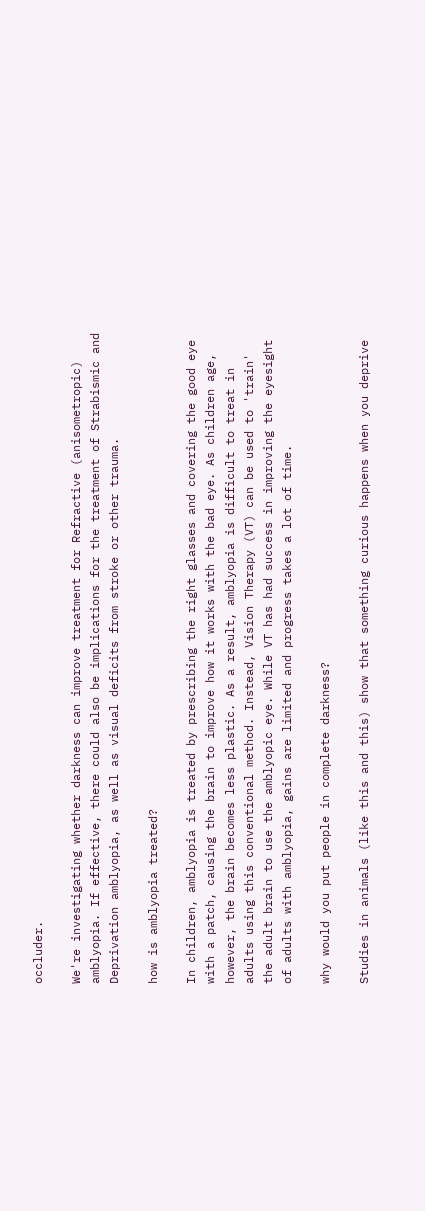occluder.

We're investigating whether darkness can improve treatment for Refractive (anisometropic) amblyopia. If effective, there could also be implications for the treatment of Strabismic and Deprivation amblyopia, as well as visual deficits from stroke or other trauma.

how is amblyopia treated?

In children, amblyopia is treated by prescribing the right glasses and covering the good eye with a patch, causing the brain to improve how it works with the bad eye. As children age, however, the brain becomes less plastic. As a result, amblyopia is difficult to treat in adults using this conventional method. Instead, Vision Therapy (VT) can be used to 'train' the adult brain to use the amblyopic eye. While VT has had success in improving the eyesight of adults with amblyopia, gains are limited and progress takes a lot of time.

why would you put people in complete darkness?

Studies in animals (like this and this) show that something curious happens when you deprive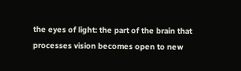the eyes of light: the part of the brain that processes vision becomes open to new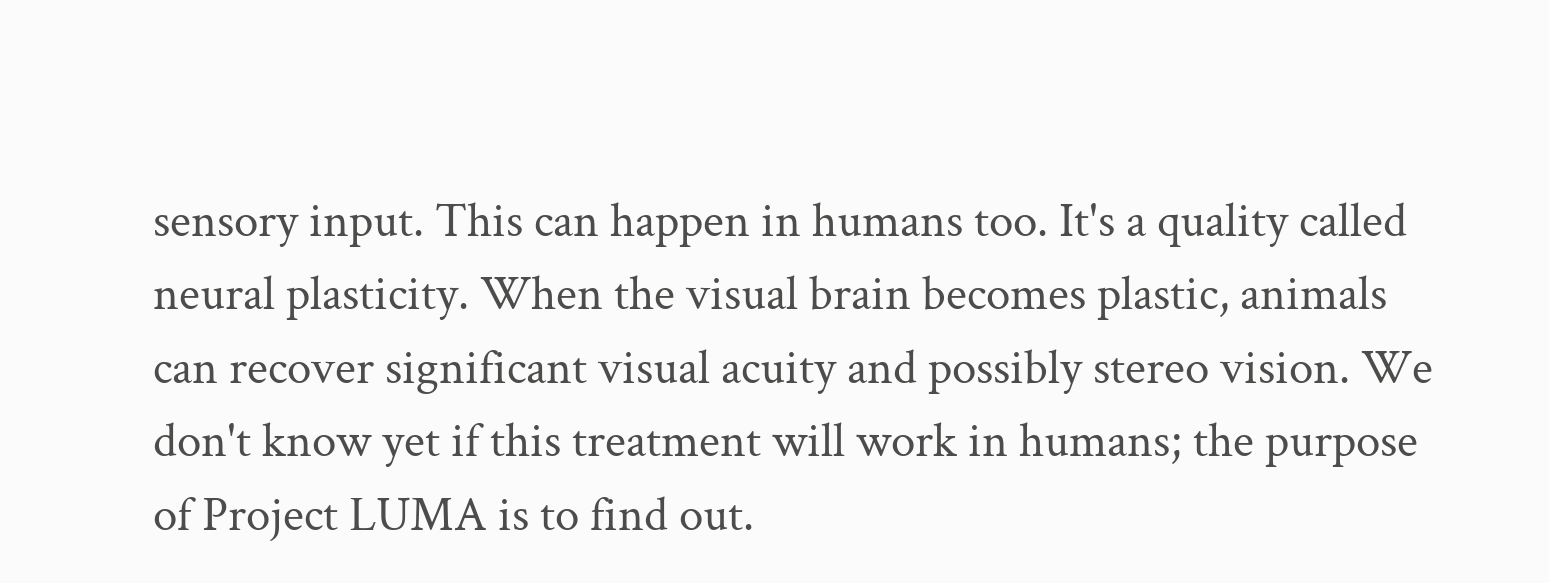sensory input. This can happen in humans too. It's a quality called neural plasticity. When the visual brain becomes plastic, animals can recover significant visual acuity and possibly stereo vision. We don't know yet if this treatment will work in humans; the purpose of Project LUMA is to find out.